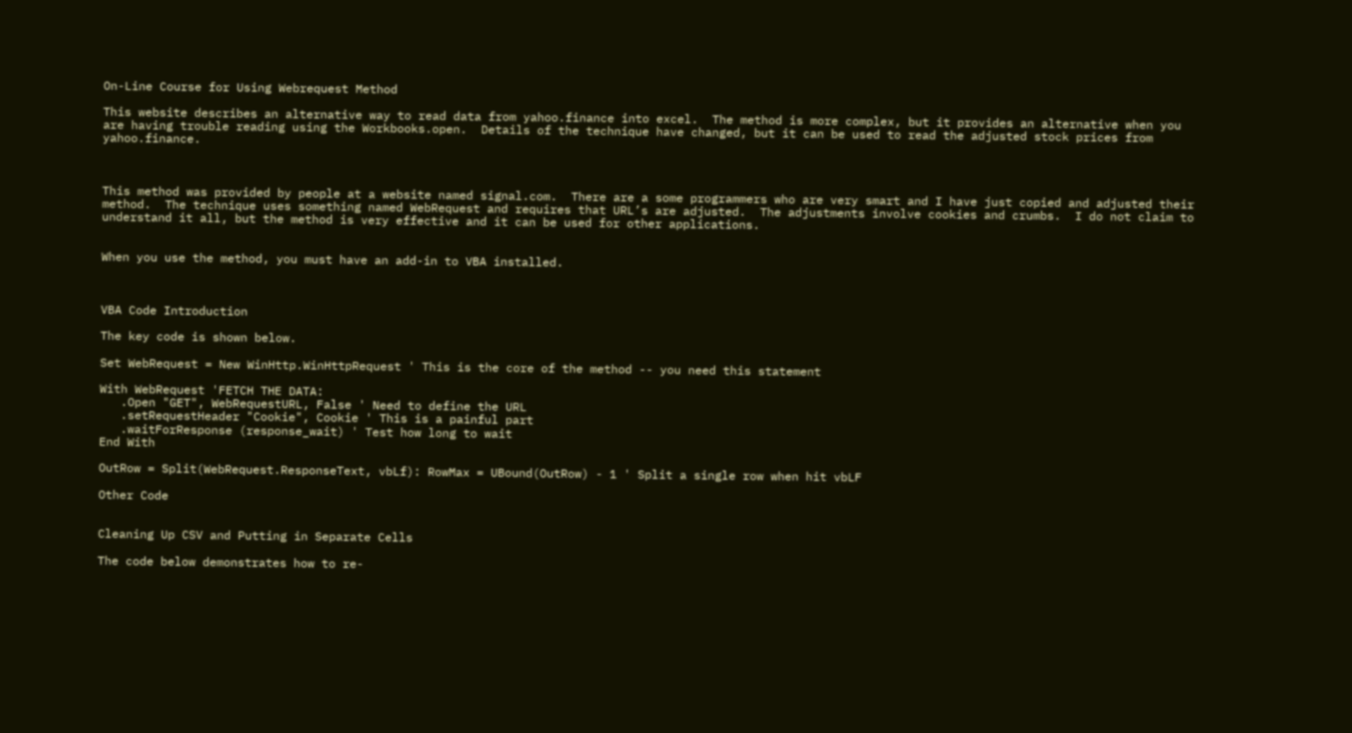On-Line Course for Using Webrequest Method

This website describes an alternative way to read data from yahoo.finance into excel.  The method is more complex, but it provides an alternative when you are having trouble reading using the Workbooks.open.  Details of the technique have changed, but it can be used to read the adjusted stock prices from yahoo.finance.



This method was provided by people at a website named signal.com.  There are a some programmers who are very smart and I have just copied and adjusted their method.  The technique uses something named WebRequest and requires that URL’s are adjusted.  The adjustments involve cookies and crumbs.  I do not claim to understand it all, but the method is very effective and it can be used for other applications.


When you use the method, you must have an add-in to VBA installed.



VBA Code Introduction

The key code is shown below.

Set WebRequest = New WinHttp.WinHttpRequest ' This is the core of the method -- you need this statement

With WebRequest 'FETCH THE DATA:
   .Open "GET", WebRequestURL, False ' Need to define the URL
   .setRequestHeader "Cookie", Cookie ' This is a painful part
   .waitForResponse (response_wait) ' Test how long to wait
End With

OutRow = Split(WebRequest.ResponseText, vbLf): RowMax = UBound(OutRow) - 1 ' Split a single row when hit vbLF

Other Code


Cleaning Up CSV and Putting in Separate Cells

The code below demonstrates how to re-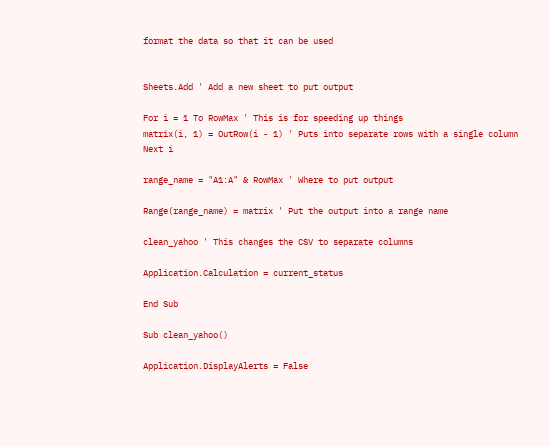format the data so that it can be used


Sheets.Add ' Add a new sheet to put output

For i = 1 To RowMax ' This is for speeding up things
matrix(i, 1) = OutRow(i - 1) ' Puts into separate rows with a single column
Next i

range_name = "A1:A" & RowMax ' Where to put output

Range(range_name) = matrix ' Put the output into a range name

clean_yahoo ' This changes the CSV to separate columns

Application.Calculation = current_status

End Sub

Sub clean_yahoo()

Application.DisplayAlerts = False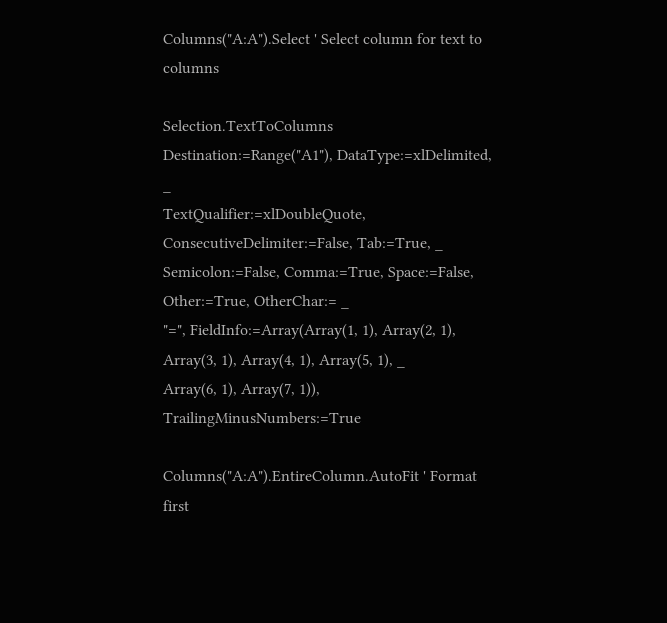Columns("A:A").Select ' Select column for text to columns

Selection.TextToColumns Destination:=Range("A1"), DataType:=xlDelimited, _
TextQualifier:=xlDoubleQuote, ConsecutiveDelimiter:=False, Tab:=True, _
Semicolon:=False, Comma:=True, Space:=False, Other:=True, OtherChar:= _
"=", FieldInfo:=Array(Array(1, 1), Array(2, 1), Array(3, 1), Array(4, 1), Array(5, 1), _
Array(6, 1), Array(7, 1)), TrailingMinusNumbers:=True

Columns("A:A").EntireColumn.AutoFit ' Format first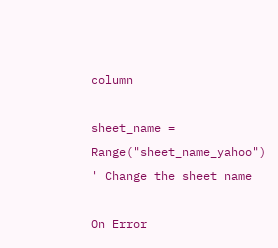column

sheet_name = Range("sheet_name_yahoo") ' Change the sheet name

On Error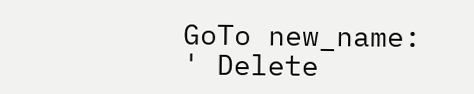GoTo new_name: ' Delete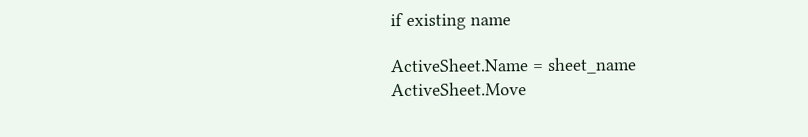if existing name

ActiveSheet.Name = sheet_name
ActiveSheet.Move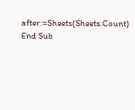after:=Sheets(Sheets.Count)
End Sub